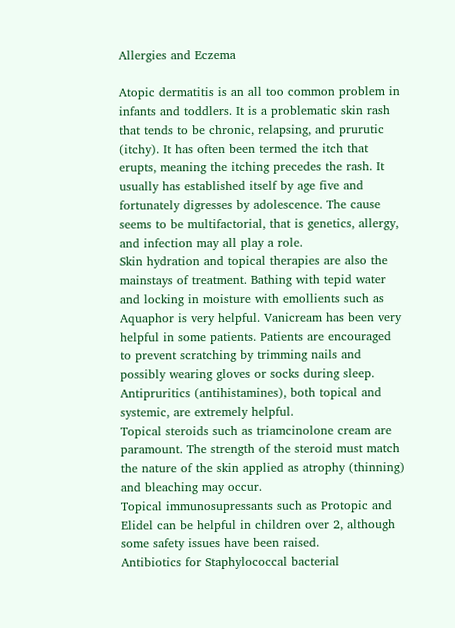Allergies and Eczema

Atopic dermatitis is an all too common problem in infants and toddlers. It is a problematic skin rash that tends to be chronic, relapsing, and prurutic (itchy). It has often been termed the itch that erupts, meaning the itching precedes the rash. It usually has established itself by age five and fortunately digresses by adolescence. The cause seems to be multifactorial, that is genetics, allergy, and infection may all play a role.
Skin hydration and topical therapies are also the mainstays of treatment. Bathing with tepid water and locking in moisture with emollients such as Aquaphor is very helpful. Vanicream has been very helpful in some patients. Patients are encouraged to prevent scratching by trimming nails and possibly wearing gloves or socks during sleep. Antipruritics (antihistamines), both topical and systemic, are extremely helpful.
Topical steroids such as triamcinolone cream are paramount. The strength of the steroid must match the nature of the skin applied as atrophy (thinning) and bleaching may occur.
Topical immunosupressants such as Protopic and Elidel can be helpful in children over 2, although some safety issues have been raised.
Antibiotics for Staphylococcal bacterial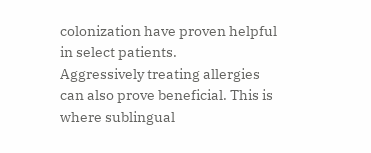colonization have proven helpful in select patients.
Aggressively treating allergies can also prove beneficial. This is where sublingual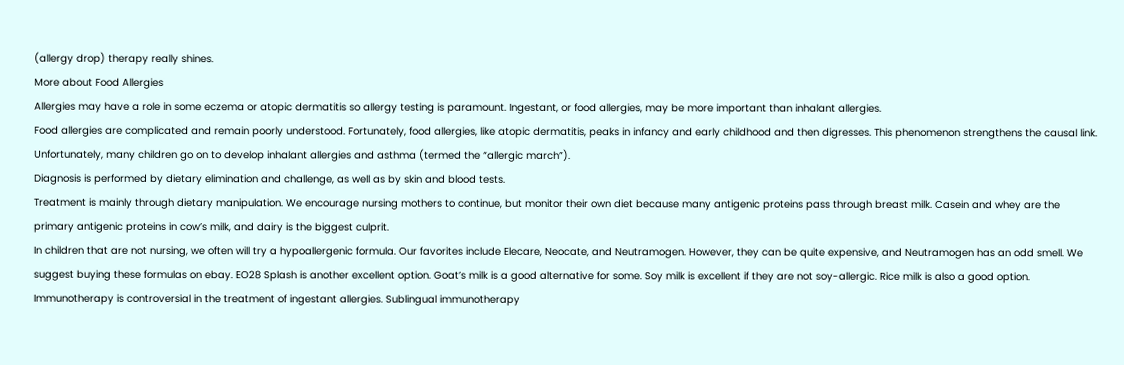(allergy drop) therapy really shines.
More about Food Allergies
Allergies may have a role in some eczema or atopic dermatitis so allergy testing is paramount. Ingestant, or food allergies, may be more important than inhalant allergies.
Food allergies are complicated and remain poorly understood. Fortunately, food allergies, like atopic dermatitis, peaks in infancy and early childhood and then digresses. This phenomenon strengthens the causal link. Unfortunately, many children go on to develop inhalant allergies and asthma (termed the “allergic march”).
Diagnosis is performed by dietary elimination and challenge, as well as by skin and blood tests.
Treatment is mainly through dietary manipulation. We encourage nursing mothers to continue, but monitor their own diet because many antigenic proteins pass through breast milk. Casein and whey are the primary antigenic proteins in cow’s milk, and dairy is the biggest culprit.
In children that are not nursing, we often will try a hypoallergenic formula. Our favorites include Elecare, Neocate, and Neutramogen. However, they can be quite expensive, and Neutramogen has an odd smell. We suggest buying these formulas on ebay. EO28 Splash is another excellent option. Goat’s milk is a good alternative for some. Soy milk is excellent if they are not soy-allergic. Rice milk is also a good option.
Immunotherapy is controversial in the treatment of ingestant allergies. Sublingual immunotherapy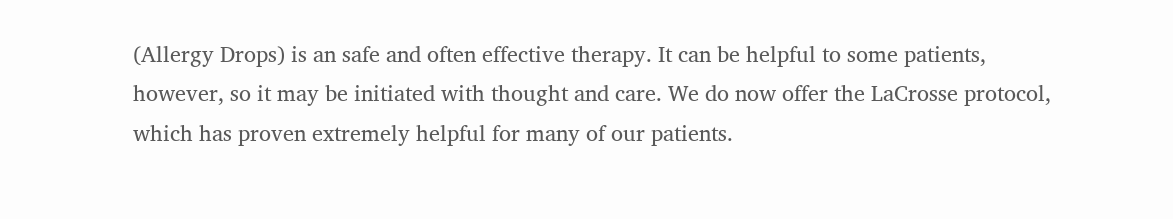(Allergy Drops) is an safe and often effective therapy. It can be helpful to some patients, however, so it may be initiated with thought and care. We do now offer the LaCrosse protocol, which has proven extremely helpful for many of our patients.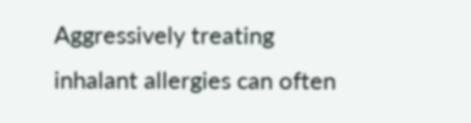Aggressively treating inhalant allergies can often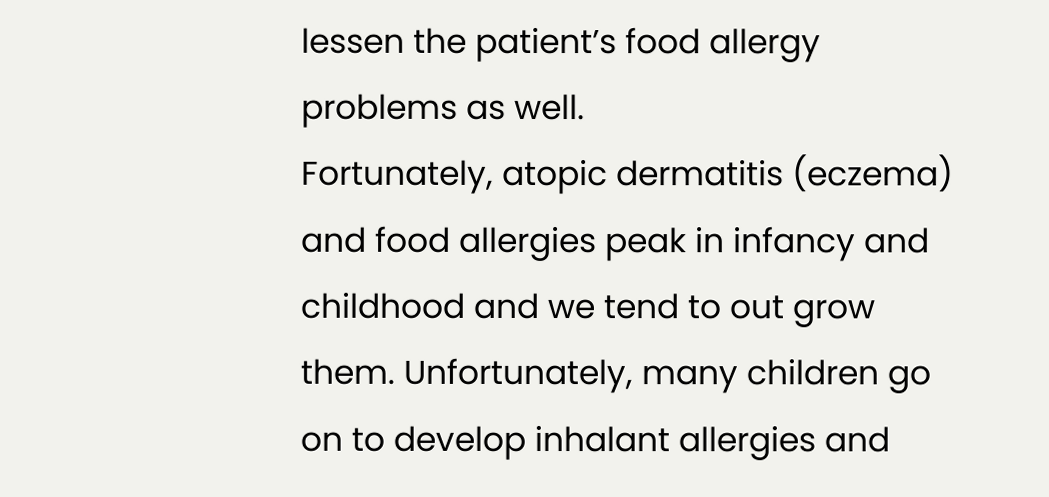lessen the patient’s food allergy problems as well.
Fortunately, atopic dermatitis (eczema) and food allergies peak in infancy and childhood and we tend to out grow them. Unfortunately, many children go on to develop inhalant allergies and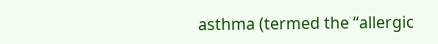asthma (termed the “allergic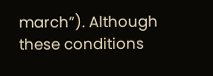march”). Although these conditions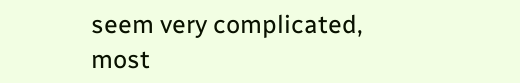seem very complicated, most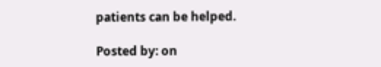patients can be helped.

Posted by: on